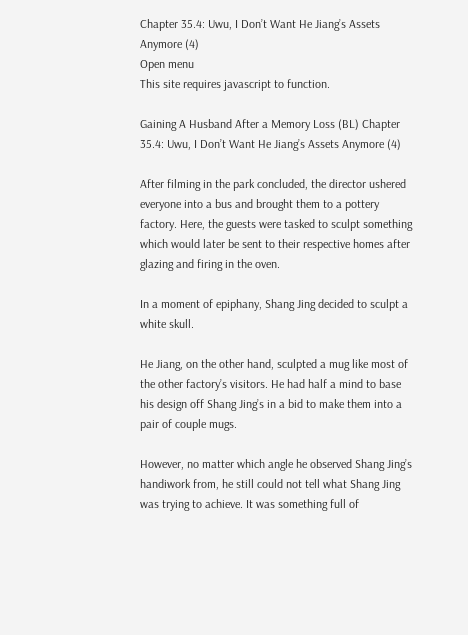Chapter 35.4: Uwu, I Don’t Want He Jiang’s Assets Anymore (4)
Open menu
This site requires javascript to function.

Gaining A Husband After a Memory Loss (BL) Chapter 35.4: Uwu, I Don’t Want He Jiang’s Assets Anymore (4)

After filming in the park concluded, the director ushered everyone into a bus and brought them to a pottery factory. Here, the guests were tasked to sculpt something which would later be sent to their respective homes after glazing and firing in the oven.

In a moment of epiphany, Shang Jing decided to sculpt a white skull.

He Jiang, on the other hand, sculpted a mug like most of the other factory’s visitors. He had half a mind to base his design off Shang Jing’s in a bid to make them into a pair of couple mugs.

However, no matter which angle he observed Shang Jing’s handiwork from, he still could not tell what Shang Jing was trying to achieve. It was something full of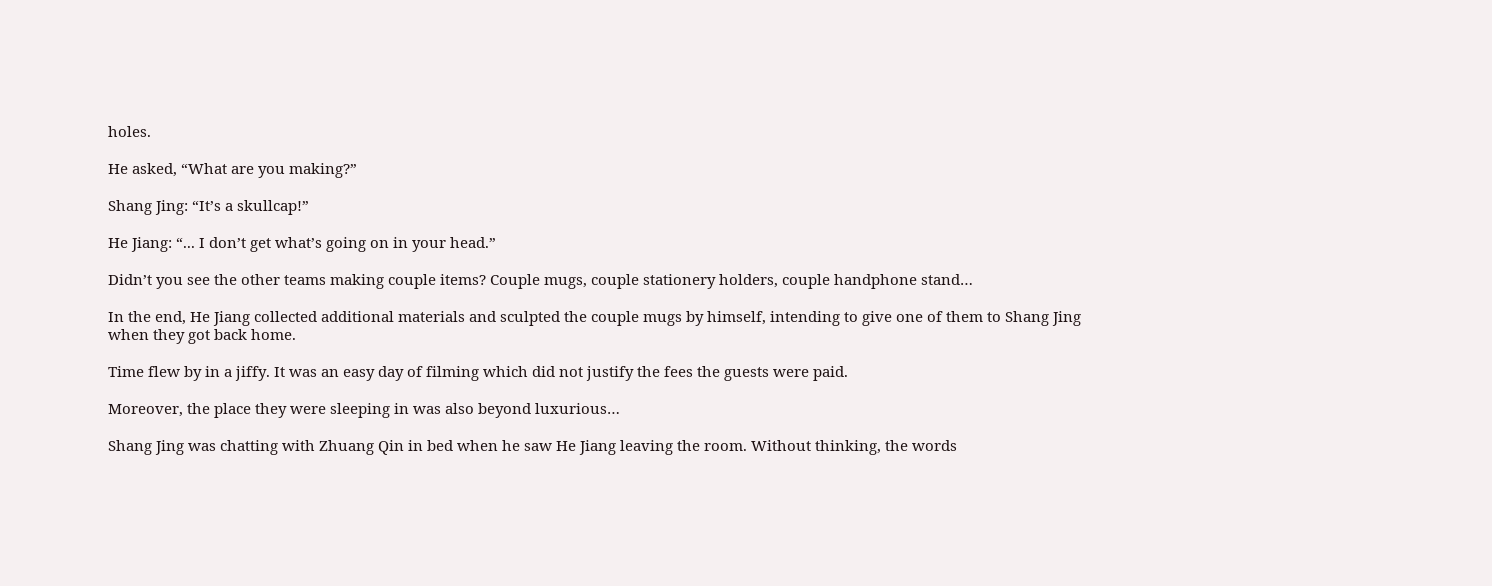holes.

He asked, “What are you making?”

Shang Jing: “It’s a skullcap!”

He Jiang: “... I don’t get what’s going on in your head.”

Didn’t you see the other teams making couple items? Couple mugs, couple stationery holders, couple handphone stand…

In the end, He Jiang collected additional materials and sculpted the couple mugs by himself, intending to give one of them to Shang Jing when they got back home.

Time flew by in a jiffy. It was an easy day of filming which did not justify the fees the guests were paid.

Moreover, the place they were sleeping in was also beyond luxurious…

Shang Jing was chatting with Zhuang Qin in bed when he saw He Jiang leaving the room. Without thinking, the words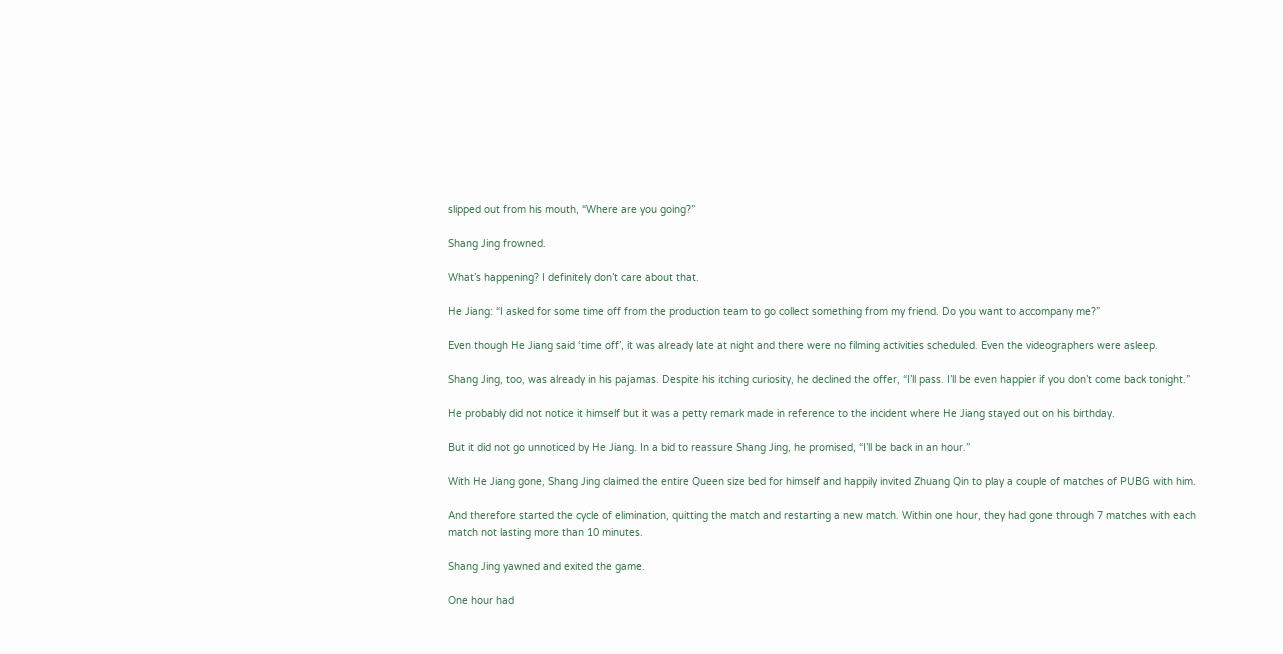slipped out from his mouth, “Where are you going?”

Shang Jing frowned.

What’s happening? I definitely don’t care about that.

He Jiang: “I asked for some time off from the production team to go collect something from my friend. Do you want to accompany me?”

Even though He Jiang said ‘time off’, it was already late at night and there were no filming activities scheduled. Even the videographers were asleep.

Shang Jing, too, was already in his pajamas. Despite his itching curiosity, he declined the offer, “I’ll pass. I’ll be even happier if you don’t come back tonight.”

He probably did not notice it himself but it was a petty remark made in reference to the incident where He Jiang stayed out on his birthday.

But it did not go unnoticed by He Jiang. In a bid to reassure Shang Jing, he promised, “I’ll be back in an hour.”

With He Jiang gone, Shang Jing claimed the entire Queen size bed for himself and happily invited Zhuang Qin to play a couple of matches of PUBG with him.

And therefore started the cycle of elimination, quitting the match and restarting a new match. Within one hour, they had gone through 7 matches with each match not lasting more than 10 minutes.

Shang Jing yawned and exited the game.

One hour had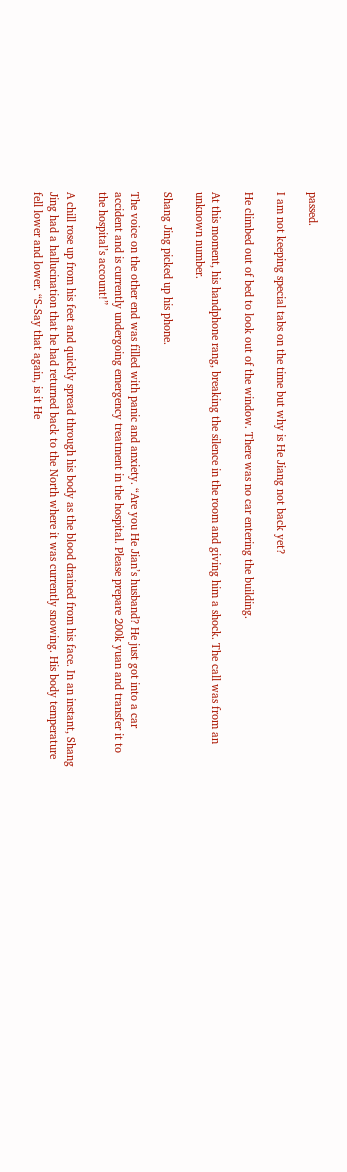passed.

I am not keeping special tabs on the time but why is He Jiang not back yet?

He climbed out of bed to look out of the window. There was no car entering the building.

At this moment, his handphone rang, breaking the silence in the room and giving him a shock. The call was from an unknown number.

Shang Jing picked up his phone.

The voice on the other end was filled with panic and anxiety. “Are you He Jian’s husband? He just got into a car accident and is currently undergoing emergency treatment in the hospital. Please prepare 200k yuan and transfer it to the hospital’s account!”

A chill rose up from his feet and quickly spread through his body as the blood drained from his face. In an instant, Shang Jing had a hallucination that he had returned back to the North where it was currently snowing. His body temperature fell lower and lower. “S-Say that again, is it He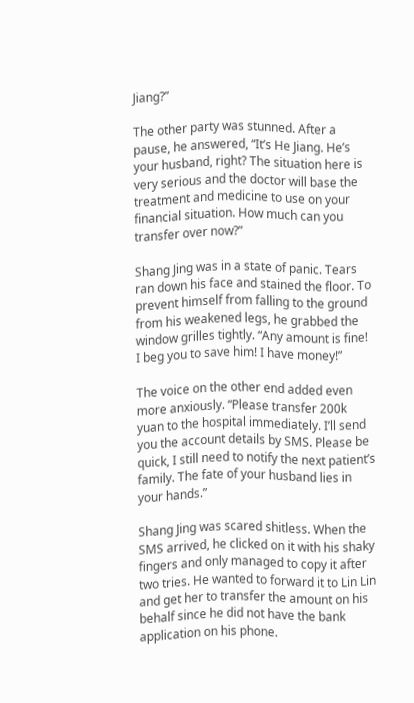Jiang?”

The other party was stunned. After a pause, he answered, “It’s He Jiang. He’s your husband, right? The situation here is very serious and the doctor will base the treatment and medicine to use on your financial situation. How much can you transfer over now?”

Shang Jing was in a state of panic. Tears ran down his face and stained the floor. To prevent himself from falling to the ground from his weakened legs, he grabbed the window grilles tightly. “Any amount is fine! I beg you to save him! I have money!”

The voice on the other end added even more anxiously. “Please transfer 200k yuan to the hospital immediately. I’ll send you the account details by SMS. Please be quick, I still need to notify the next patient’s family. The fate of your husband lies in your hands.”

Shang Jing was scared shitless. When the SMS arrived, he clicked on it with his shaky fingers and only managed to copy it after two tries. He wanted to forward it to Lin Lin and get her to transfer the amount on his behalf since he did not have the bank application on his phone.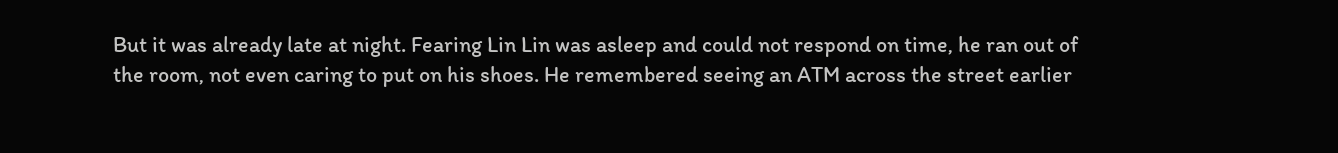But it was already late at night. Fearing Lin Lin was asleep and could not respond on time, he ran out of the room, not even caring to put on his shoes. He remembered seeing an ATM across the street earlier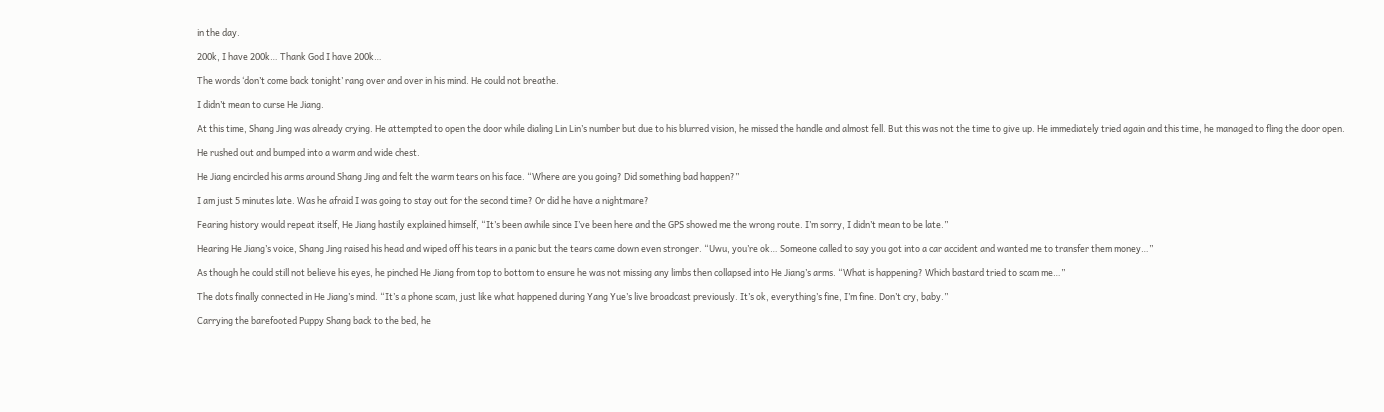in the day.

200k, I have 200k… Thank God I have 200k…

The words ‘don’t come back tonight’ rang over and over in his mind. He could not breathe.

I didn’t mean to curse He Jiang.

At this time, Shang Jing was already crying. He attempted to open the door while dialing Lin Lin’s number but due to his blurred vision, he missed the handle and almost fell. But this was not the time to give up. He immediately tried again and this time, he managed to fling the door open.

He rushed out and bumped into a warm and wide chest.

He Jiang encircled his arms around Shang Jing and felt the warm tears on his face. “Where are you going? Did something bad happen?”

I am just 5 minutes late. Was he afraid I was going to stay out for the second time? Or did he have a nightmare?

Fearing history would repeat itself, He Jiang hastily explained himself, “It’s been awhile since I’ve been here and the GPS showed me the wrong route. I’m sorry, I didn’t mean to be late.”

Hearing He Jiang’s voice, Shang Jing raised his head and wiped off his tears in a panic but the tears came down even stronger. “Uwu, you’re ok… Someone called to say you got into a car accident and wanted me to transfer them money…”

As though he could still not believe his eyes, he pinched He Jiang from top to bottom to ensure he was not missing any limbs then collapsed into He Jiang’s arms. “What is happening? Which bastard tried to scam me…”

The dots finally connected in He Jiang’s mind. “It’s a phone scam, just like what happened during Yang Yue’s live broadcast previously. It’s ok, everything’s fine, I’m fine. Don’t cry, baby.”

Carrying the barefooted Puppy Shang back to the bed, he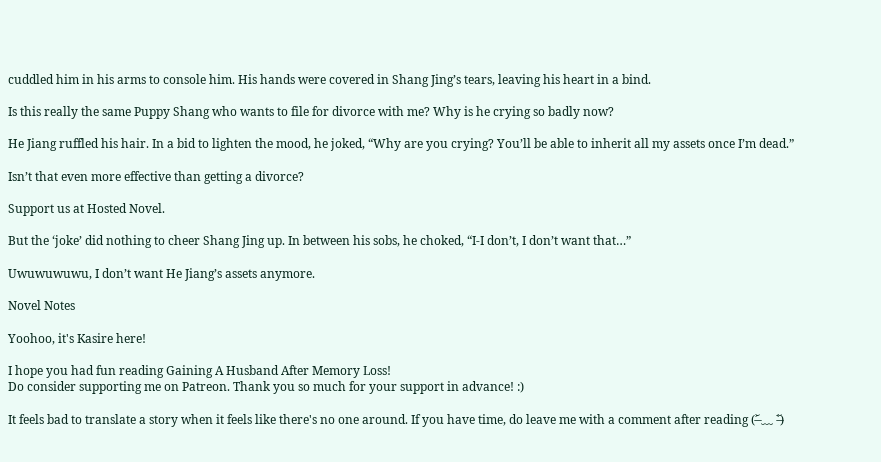cuddled him in his arms to console him. His hands were covered in Shang Jing’s tears, leaving his heart in a bind.

Is this really the same Puppy Shang who wants to file for divorce with me? Why is he crying so badly now?

He Jiang ruffled his hair. In a bid to lighten the mood, he joked, “Why are you crying? You’ll be able to inherit all my assets once I’m dead.”

Isn’t that even more effective than getting a divorce?

Support us at Hosted Novel.

But the ‘joke’ did nothing to cheer Shang Jing up. In between his sobs, he choked, “I-I don’t, I don’t want that…”

Uwuwuwuwu, I don’t want He Jiang’s assets anymore.

Novel Notes

Yoohoo, it's Kasire here!

I hope you had fun reading Gaining A Husband After Memory Loss!
Do consider supporting me on Patreon. Thank you so much for your support in advance! :)

It feels bad to translate a story when it feels like there's no one around. If you have time, do leave me with a comment after reading (˃̶᷄ ﹏ ˂̶᷄)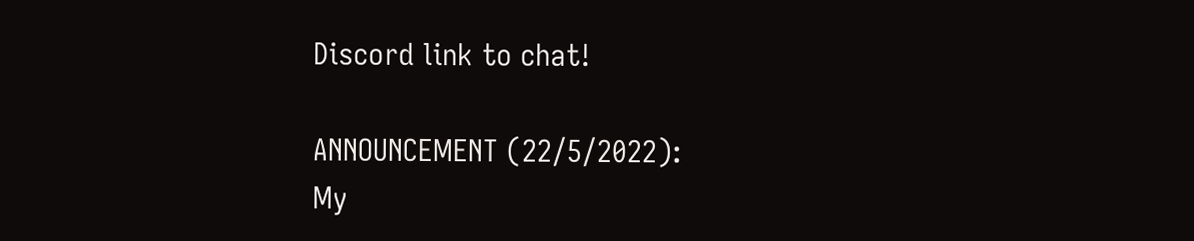Discord link to chat!

ANNOUNCEMENT (22/5/2022):
My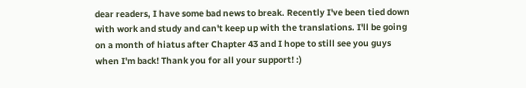dear readers, I have some bad news to break. Recently I've been tied down with work and study and can't keep up with the translations. I'll be going on a month of hiatus after Chapter 43 and I hope to still see you guys when I'm back! Thank you for all your support! :)